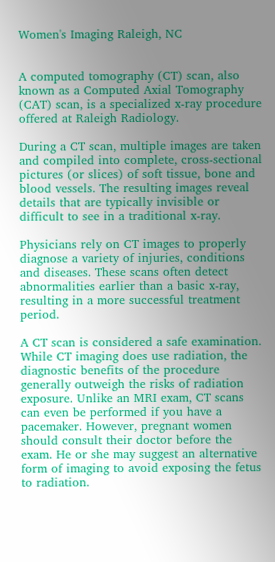Women's Imaging Raleigh, NC


A computed tomography (CT) scan, also known as a Computed Axial Tomography (CAT) scan, is a specialized x-ray procedure offered at Raleigh Radiology.

During a CT scan, multiple images are taken and compiled into complete, cross-sectional pictures (or slices) of soft tissue, bone and blood vessels. The resulting images reveal details that are typically invisible or difficult to see in a traditional x-ray.

Physicians rely on CT images to properly diagnose a variety of injuries, conditions and diseases. These scans often detect abnormalities earlier than a basic x-ray, resulting in a more successful treatment period.

A CT scan is considered a safe examination. While CT imaging does use radiation, the diagnostic benefits of the procedure generally outweigh the risks of radiation exposure. Unlike an MRI exam, CT scans can even be performed if you have a pacemaker. However, pregnant women should consult their doctor before the exam. He or she may suggest an alternative form of imaging to avoid exposing the fetus to radiation.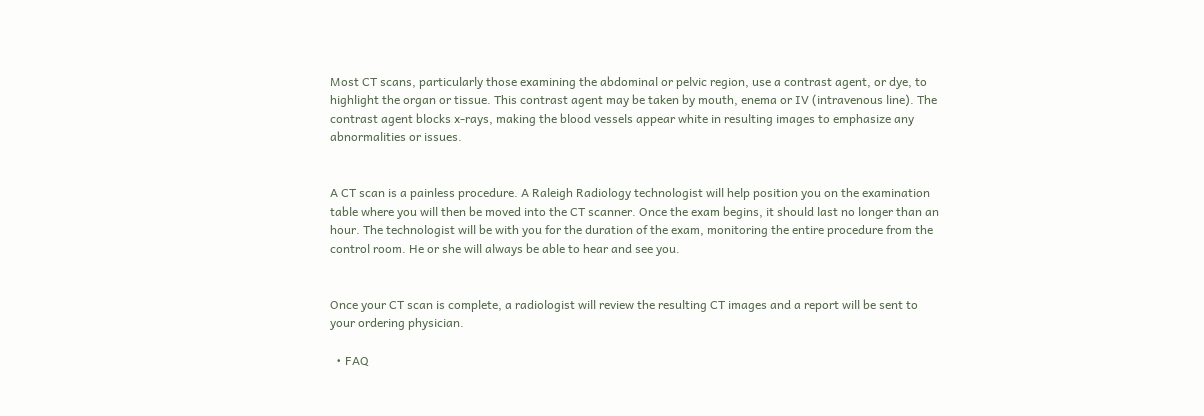Most CT scans, particularly those examining the abdominal or pelvic region, use a contrast agent, or dye, to highlight the organ or tissue. This contrast agent may be taken by mouth, enema or IV (intravenous line). The contrast agent blocks x-rays, making the blood vessels appear white in resulting images to emphasize any abnormalities or issues.


A CT scan is a painless procedure. A Raleigh Radiology technologist will help position you on the examination table where you will then be moved into the CT scanner. Once the exam begins, it should last no longer than an hour. The technologist will be with you for the duration of the exam, monitoring the entire procedure from the control room. He or she will always be able to hear and see you.


Once your CT scan is complete, a radiologist will review the resulting CT images and a report will be sent to your ordering physician.

  • FAQ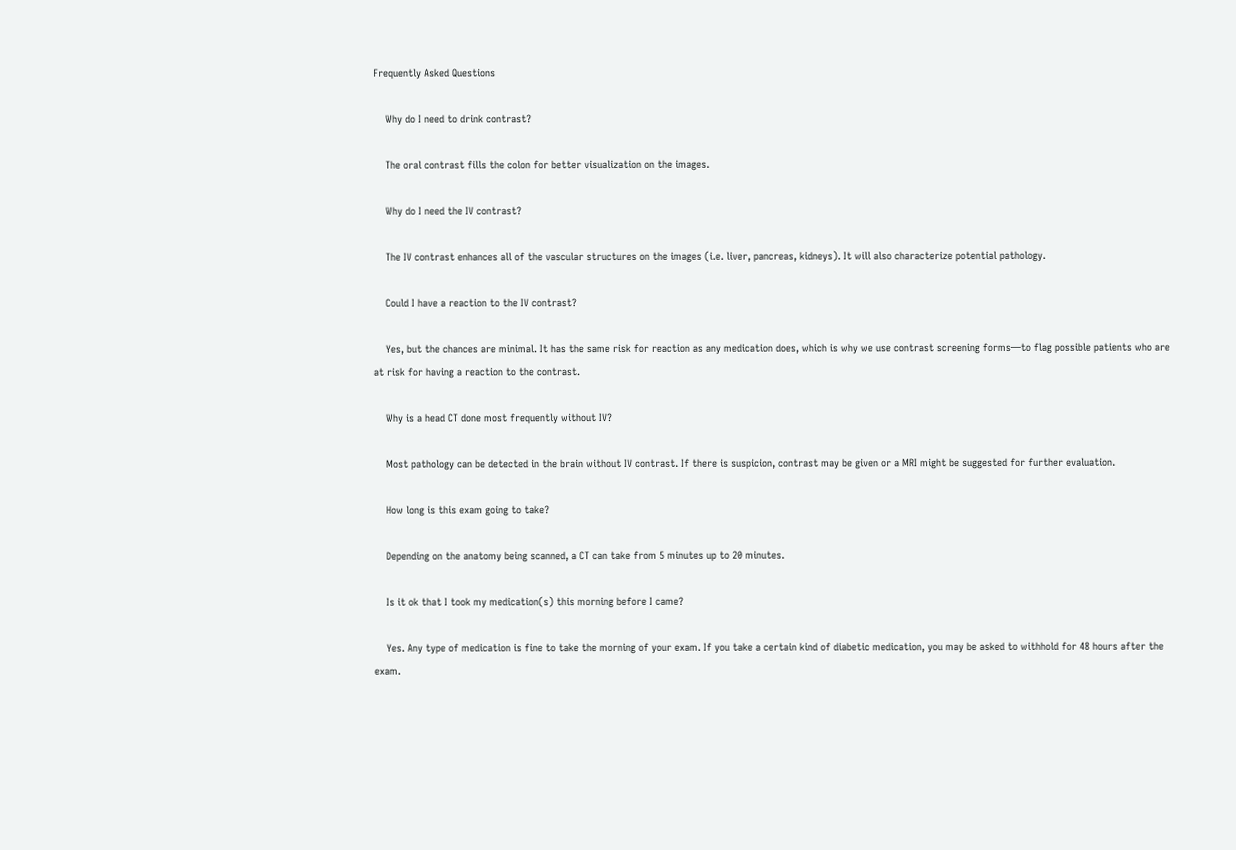Frequently Asked Questions

    Why do I need to drink contrast?

    The oral contrast fills the colon for better visualization on the images.

    Why do I need the IV contrast?

    The IV contrast enhances all of the vascular structures on the images (i.e. liver, pancreas, kidneys). It will also characterize potential pathology.

    Could I have a reaction to the IV contrast?

    Yes, but the chances are minimal. It has the same risk for reaction as any medication does, which is why we use contrast screening forms—to flag possible patients who are at risk for having a reaction to the contrast.

    Why is a head CT done most frequently without IV?

    Most pathology can be detected in the brain without IV contrast. If there is suspicion, contrast may be given or a MRI might be suggested for further evaluation.

    How long is this exam going to take?

    Depending on the anatomy being scanned, a CT can take from 5 minutes up to 20 minutes.

    Is it ok that I took my medication(s) this morning before I came?

    Yes. Any type of medication is fine to take the morning of your exam. If you take a certain kind of diabetic medication, you may be asked to withhold for 48 hours after the exam.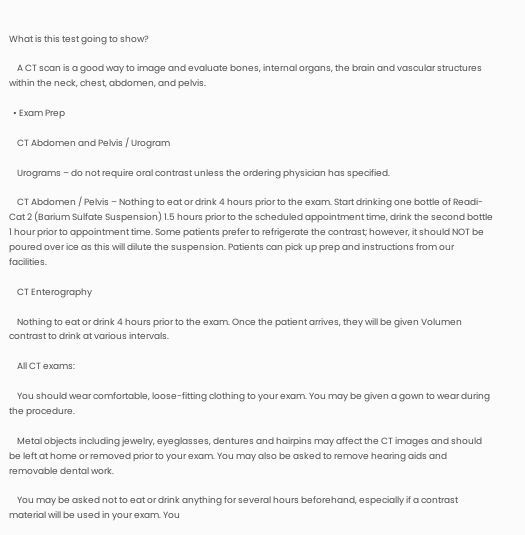What is this test going to show?

    A CT scan is a good way to image and evaluate bones, internal organs, the brain and vascular structures within the neck, chest, abdomen, and pelvis.

  • Exam Prep

    CT Abdomen and Pelvis / Urogram

    Urograms – do not require oral contrast unless the ordering physician has specified.

    CT Abdomen / Pelvis – Nothing to eat or drink 4 hours prior to the exam. Start drinking one bottle of Readi-Cat 2 (Barium Sulfate Suspension) 1.5 hours prior to the scheduled appointment time, drink the second bottle 1 hour prior to appointment time. Some patients prefer to refrigerate the contrast; however, it should NOT be poured over ice as this will dilute the suspension. Patients can pick up prep and instructions from our facilities.

    CT Enterography

    Nothing to eat or drink 4 hours prior to the exam. Once the patient arrives, they will be given Volumen contrast to drink at various intervals.

    All CT exams:

    You should wear comfortable, loose-fitting clothing to your exam. You may be given a gown to wear during the procedure.

    Metal objects including jewelry, eyeglasses, dentures and hairpins may affect the CT images and should be left at home or removed prior to your exam. You may also be asked to remove hearing aids and removable dental work.

    You may be asked not to eat or drink anything for several hours beforehand, especially if a contrast material will be used in your exam. You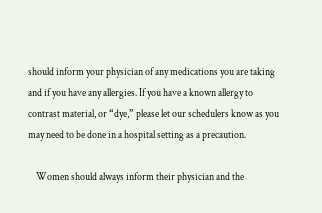should inform your physician of any medications you are taking and if you have any allergies. If you have a known allergy to contrast material, or “dye,” please let our schedulers know as you may need to be done in a hospital setting as a precaution.

    Women should always inform their physician and the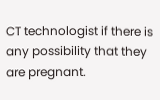CT technologist if there is any possibility that they are pregnant.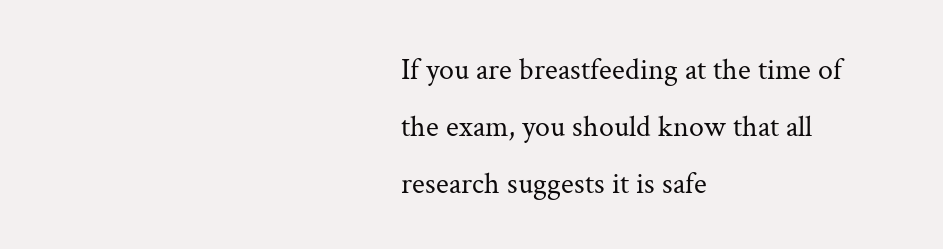If you are breastfeeding at the time of the exam, you should know that all research suggests it is safe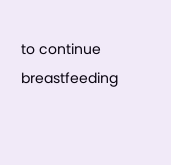to continue breastfeeding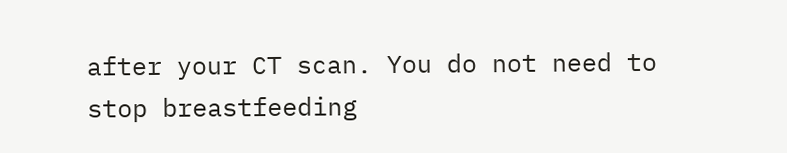after your CT scan. You do not need to stop breastfeeding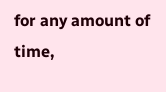for any amount of time,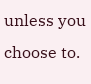unless you choose to.